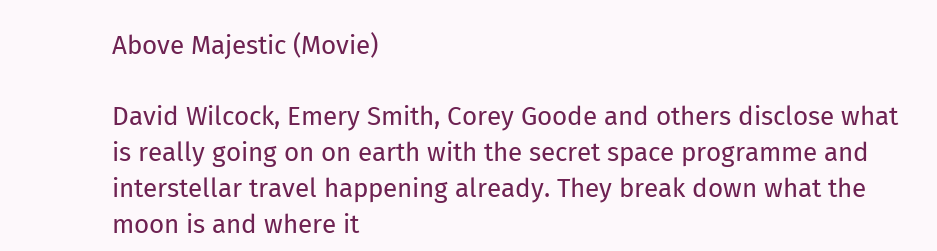Above Majestic (Movie)

David Wilcock, Emery Smith, Corey Goode and others disclose what is really going on on earth with the secret space programme and interstellar travel happening already. They break down what the moon is and where it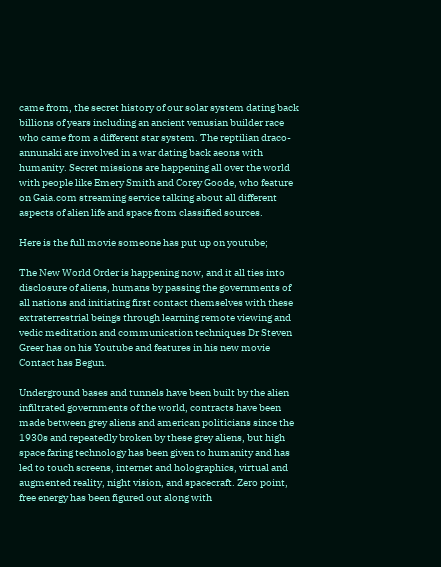came from, the secret history of our solar system dating back billions of years including an ancient venusian builder race who came from a different star system. The reptilian draco-annunaki are involved in a war dating back aeons with humanity. Secret missions are happening all over the world with people like Emery Smith and Corey Goode, who feature on Gaia.com streaming service talking about all different aspects of alien life and space from classified sources.

Here is the full movie someone has put up on youtube;

The New World Order is happening now, and it all ties into disclosure of aliens, humans by passing the governments of all nations and initiating first contact themselves with these extraterrestrial beings through learning remote viewing and vedic meditation and communication techniques Dr Steven Greer has on his Youtube and features in his new movie Contact has Begun.

Underground bases and tunnels have been built by the alien infiltrated governments of the world, contracts have been made between grey aliens and american politicians since the 1930s and repeatedly broken by these grey aliens, but high space faring technology has been given to humanity and has led to touch screens, internet and holographics, virtual and augmented reality, night vision, and spacecraft. Zero point, free energy has been figured out along with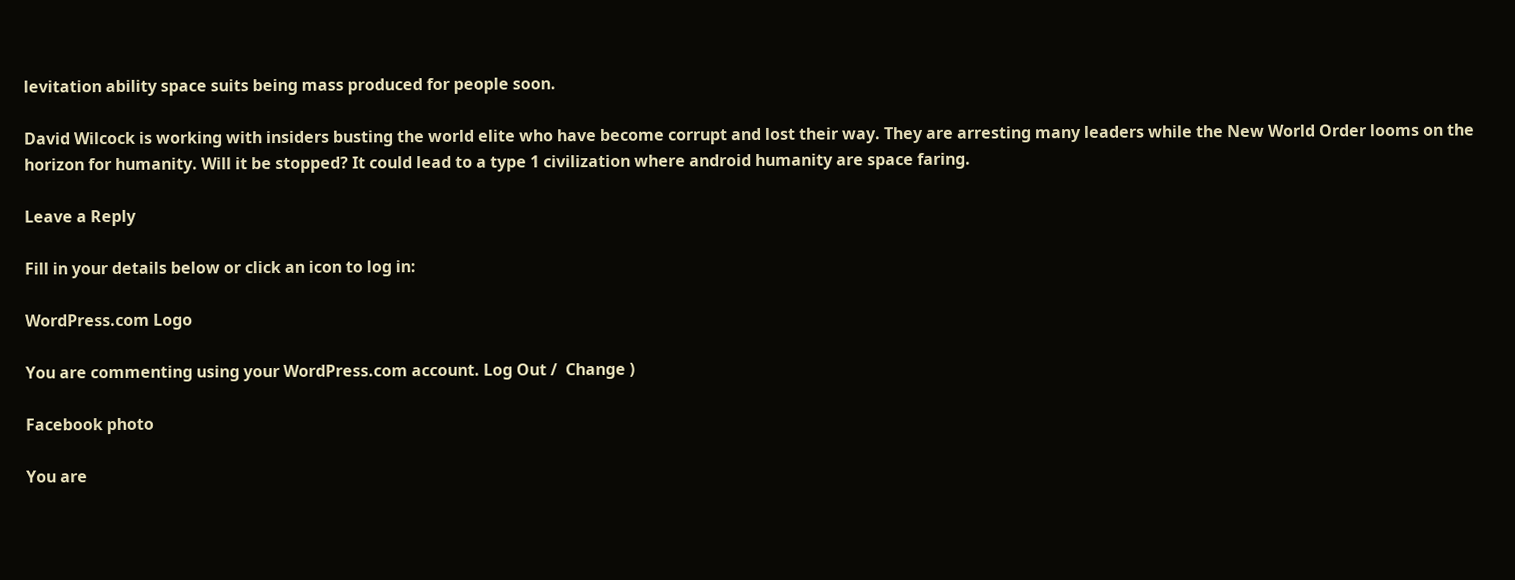levitation ability space suits being mass produced for people soon.

David Wilcock is working with insiders busting the world elite who have become corrupt and lost their way. They are arresting many leaders while the New World Order looms on the horizon for humanity. Will it be stopped? It could lead to a type 1 civilization where android humanity are space faring.

Leave a Reply

Fill in your details below or click an icon to log in:

WordPress.com Logo

You are commenting using your WordPress.com account. Log Out /  Change )

Facebook photo

You are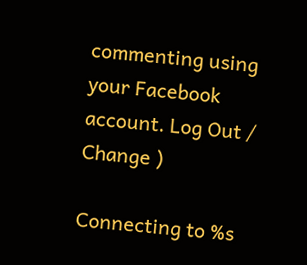commenting using your Facebook account. Log Out /  Change )

Connecting to %s